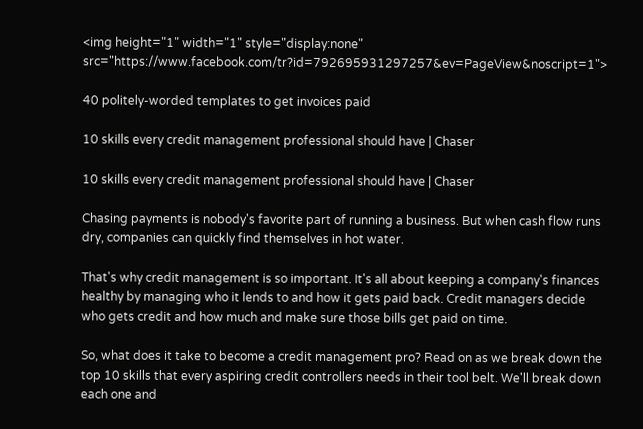<img height="1" width="1" style="display:none" src="https://www.facebook.com/tr?id=792695931297257&ev=PageView&noscript=1">

40 politely-worded templates to get invoices paid

10 skills every credit management professional should have | Chaser

10 skills every credit management professional should have | Chaser

Chasing payments is nobody's favorite part of running a business. But when cash flow runs dry, companies can quickly find themselves in hot water.

That's why credit management is so important. It's all about keeping a company's finances healthy by managing who it lends to and how it gets paid back. Credit managers decide who gets credit and how much and make sure those bills get paid on time.

So, what does it take to become a credit management pro? Read on as we break down the top 10 skills that every aspiring credit controllers needs in their tool belt. We'll break down each one and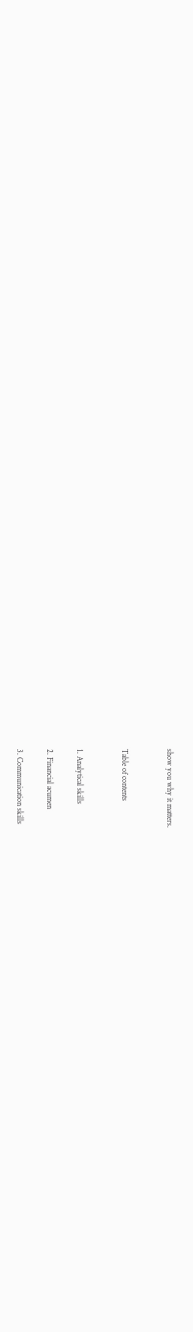show you why it matters.


Table of contents


1. Analytical skills

2. Financial acumen

3. Communication skills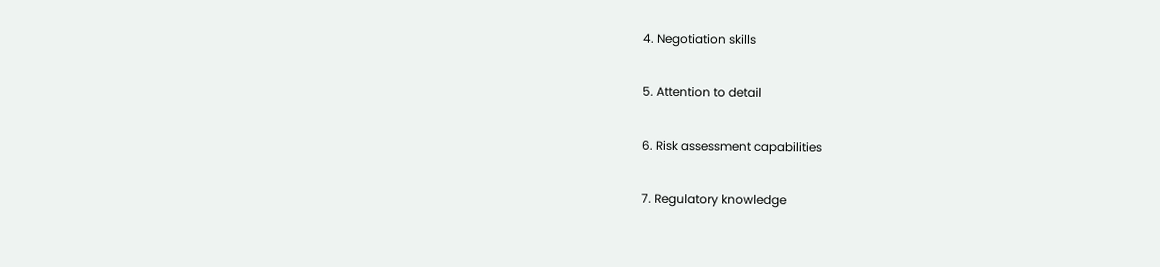4. Negotiation skills

5. Attention to detail

6. Risk assessment capabilities

7. Regulatory knowledge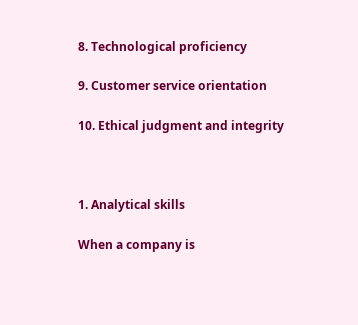8. Technological proficiency

9. Customer service orientation

10. Ethical judgment and integrity



1. Analytical skills

When a company is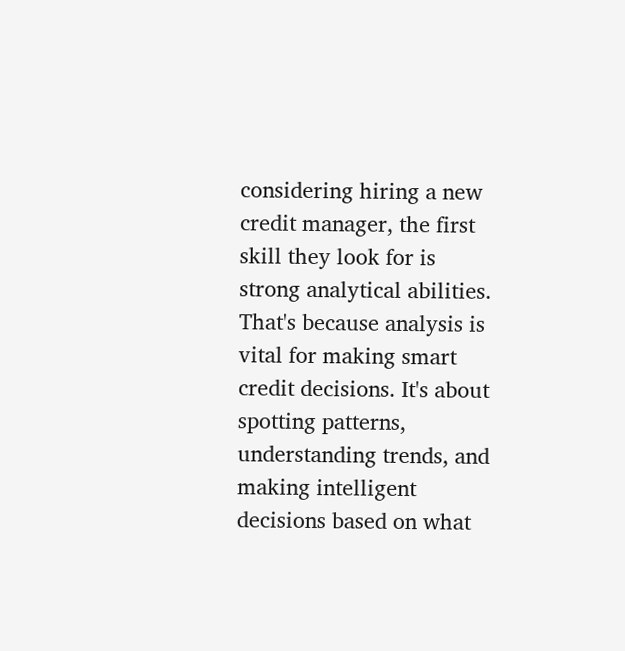considering hiring a new credit manager, the first skill they look for is strong analytical abilities. That's because analysis is vital for making smart credit decisions. It's about spotting patterns, understanding trends, and making intelligent decisions based on what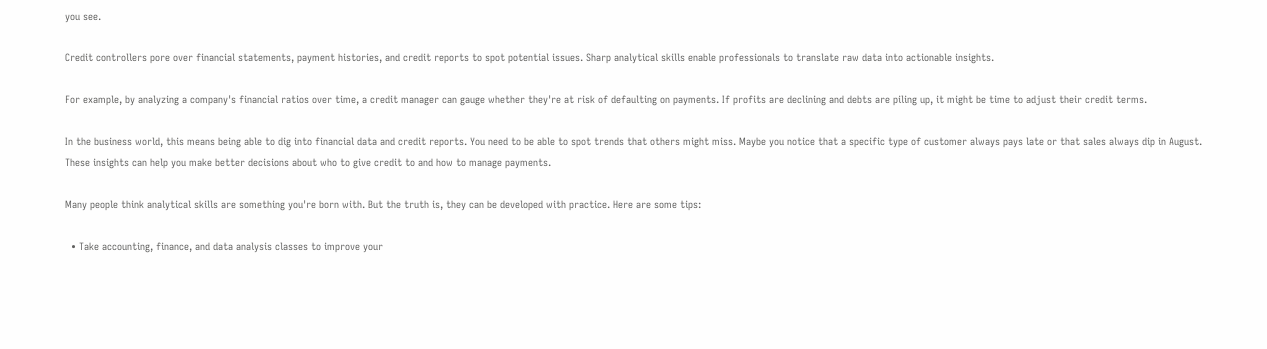you see.

Credit controllers pore over financial statements, payment histories, and credit reports to spot potential issues. Sharp analytical skills enable professionals to translate raw data into actionable insights.

For example, by analyzing a company's financial ratios over time, a credit manager can gauge whether they're at risk of defaulting on payments. If profits are declining and debts are piling up, it might be time to adjust their credit terms.

In the business world, this means being able to dig into financial data and credit reports. You need to be able to spot trends that others might miss. Maybe you notice that a specific type of customer always pays late or that sales always dip in August. These insights can help you make better decisions about who to give credit to and how to manage payments.

Many people think analytical skills are something you're born with. But the truth is, they can be developed with practice. Here are some tips:

  • Take accounting, finance, and data analysis classes to improve your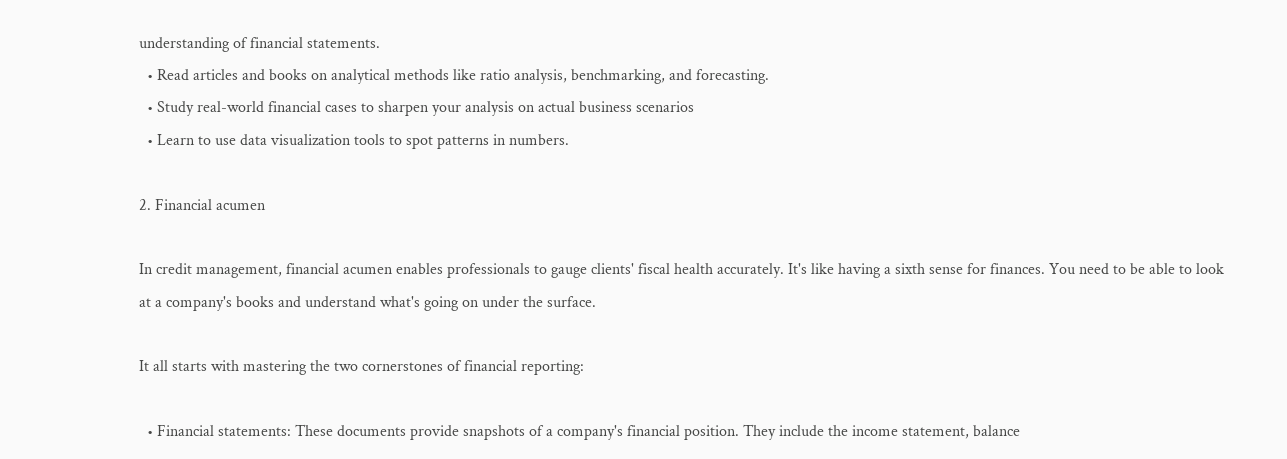understanding of financial statements.
  • Read articles and books on analytical methods like ratio analysis, benchmarking, and forecasting.
  • Study real-world financial cases to sharpen your analysis on actual business scenarios
  • Learn to use data visualization tools to spot patterns in numbers.

2. Financial acumen

In credit management, financial acumen enables professionals to gauge clients' fiscal health accurately. It's like having a sixth sense for finances. You need to be able to look at a company's books and understand what's going on under the surface.

It all starts with mastering the two cornerstones of financial reporting:

  • Financial statements: These documents provide snapshots of a company's financial position. They include the income statement, balance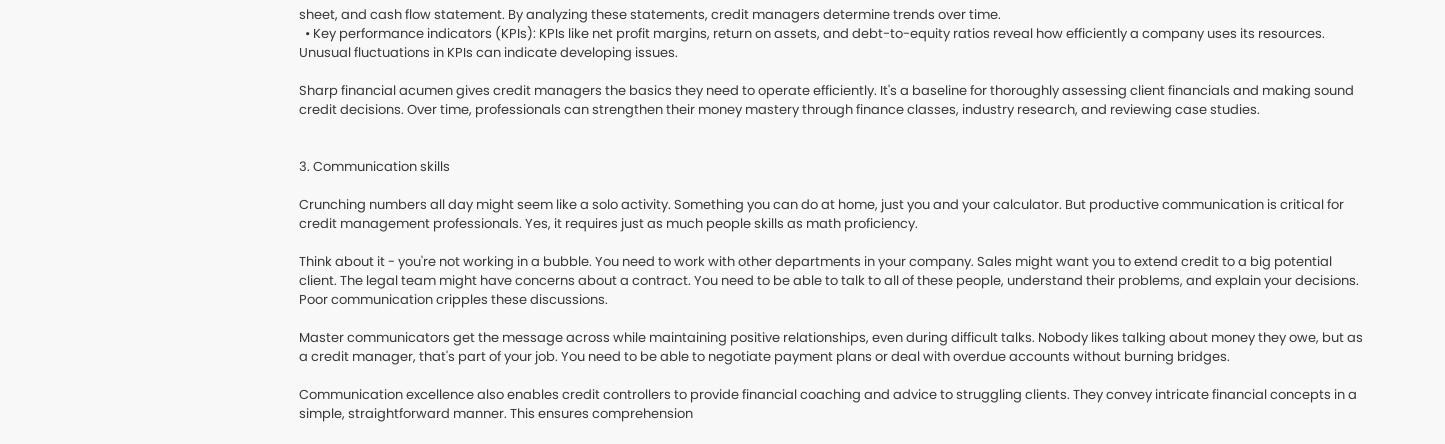sheet, and cash flow statement. By analyzing these statements, credit managers determine trends over time.
  • Key performance indicators (KPIs): KPIs like net profit margins, return on assets, and debt-to-equity ratios reveal how efficiently a company uses its resources. Unusual fluctuations in KPIs can indicate developing issues.

Sharp financial acumen gives credit managers the basics they need to operate efficiently. It's a baseline for thoroughly assessing client financials and making sound credit decisions. Over time, professionals can strengthen their money mastery through finance classes, industry research, and reviewing case studies.


3. Communication skills

Crunching numbers all day might seem like a solo activity. Something you can do at home, just you and your calculator. But productive communication is critical for credit management professionals. Yes, it requires just as much people skills as math proficiency.

Think about it - you're not working in a bubble. You need to work with other departments in your company. Sales might want you to extend credit to a big potential client. The legal team might have concerns about a contract. You need to be able to talk to all of these people, understand their problems, and explain your decisions. Poor communication cripples these discussions.

Master communicators get the message across while maintaining positive relationships, even during difficult talks. Nobody likes talking about money they owe, but as a credit manager, that's part of your job. You need to be able to negotiate payment plans or deal with overdue accounts without burning bridges.

Communication excellence also enables credit controllers to provide financial coaching and advice to struggling clients. They convey intricate financial concepts in a simple, straightforward manner. This ensures comprehension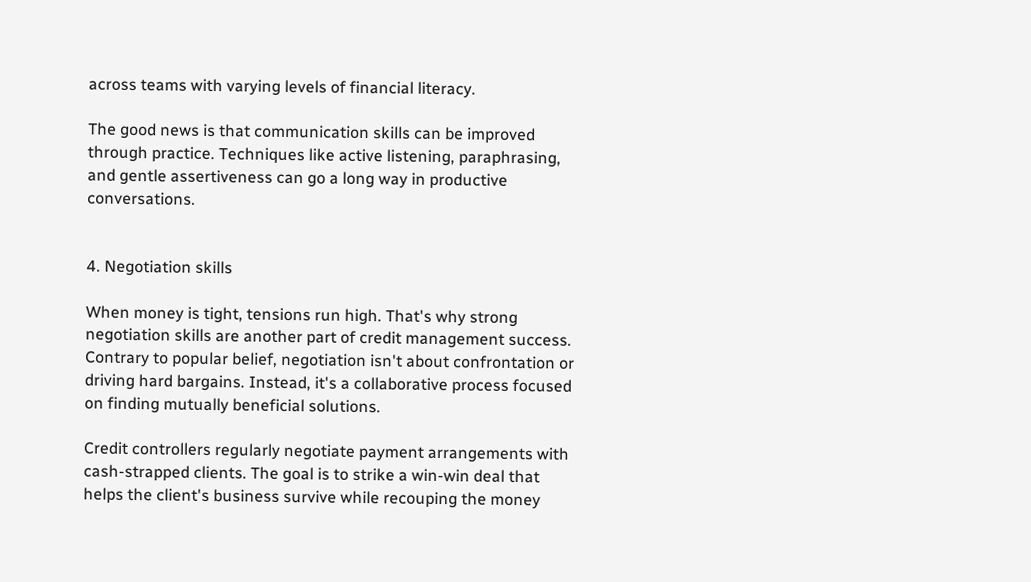across teams with varying levels of financial literacy.

The good news is that communication skills can be improved through practice. Techniques like active listening, paraphrasing, and gentle assertiveness can go a long way in productive conversations.


4. Negotiation skills

When money is tight, tensions run high. That's why strong negotiation skills are another part of credit management success. Contrary to popular belief, negotiation isn't about confrontation or driving hard bargains. Instead, it's a collaborative process focused on finding mutually beneficial solutions.

Credit controllers regularly negotiate payment arrangements with cash-strapped clients. The goal is to strike a win-win deal that helps the client's business survive while recouping the money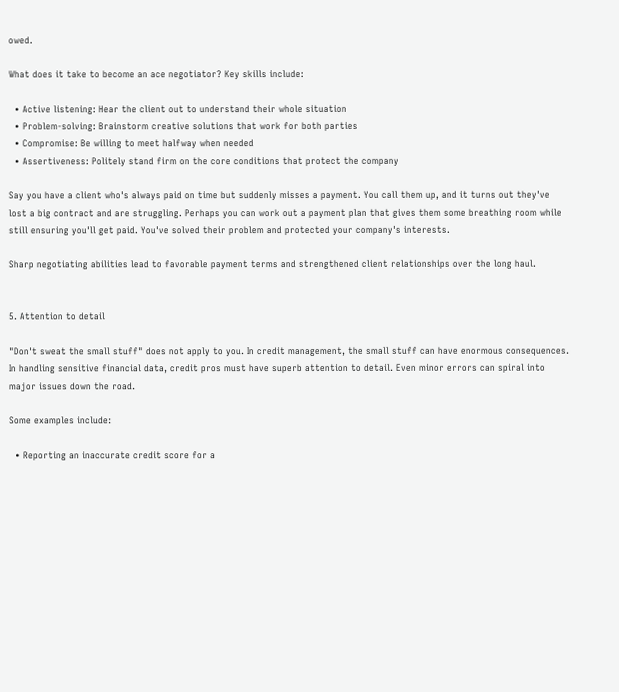owed.

What does it take to become an ace negotiator? Key skills include:

  • Active listening: Hear the client out to understand their whole situation
  • Problem-solving: Brainstorm creative solutions that work for both parties
  • Compromise: Be willing to meet halfway when needed
  • Assertiveness: Politely stand firm on the core conditions that protect the company

Say you have a client who's always paid on time but suddenly misses a payment. You call them up, and it turns out they've lost a big contract and are struggling. Perhaps you can work out a payment plan that gives them some breathing room while still ensuring you'll get paid. You've solved their problem and protected your company's interests.

Sharp negotiating abilities lead to favorable payment terms and strengthened client relationships over the long haul.


5. Attention to detail

"Don't sweat the small stuff" does not apply to you. In credit management, the small stuff can have enormous consequences. In handling sensitive financial data, credit pros must have superb attention to detail. Even minor errors can spiral into major issues down the road.

Some examples include:

  • Reporting an inaccurate credit score for a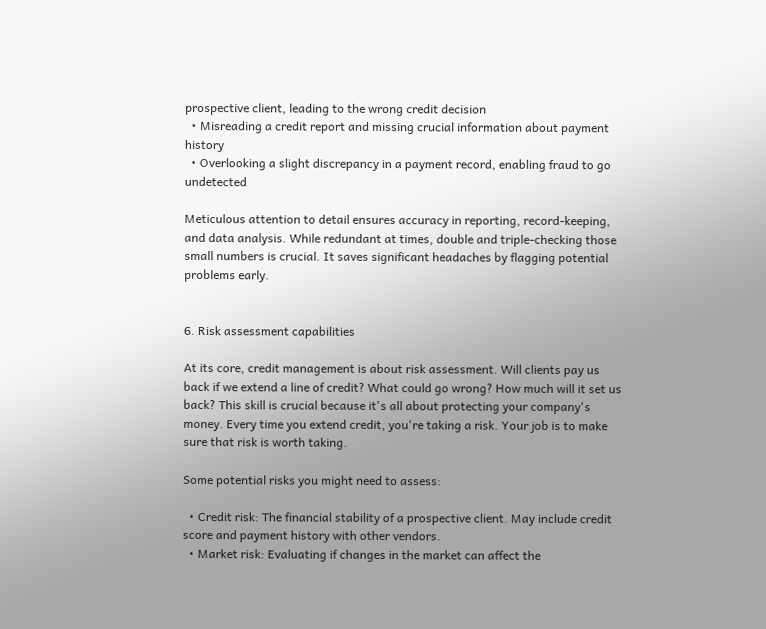prospective client, leading to the wrong credit decision
  • Misreading a credit report and missing crucial information about payment history
  • Overlooking a slight discrepancy in a payment record, enabling fraud to go undetected

Meticulous attention to detail ensures accuracy in reporting, record-keeping, and data analysis. While redundant at times, double and triple-checking those small numbers is crucial. It saves significant headaches by flagging potential problems early.


6. Risk assessment capabilities

At its core, credit management is about risk assessment. Will clients pay us back if we extend a line of credit? What could go wrong? How much will it set us back? This skill is crucial because it's all about protecting your company's money. Every time you extend credit, you're taking a risk. Your job is to make sure that risk is worth taking.

Some potential risks you might need to assess:

  • Credit risk: The financial stability of a prospective client. May include credit score and payment history with other vendors.
  • Market risk: Evaluating if changes in the market can affect the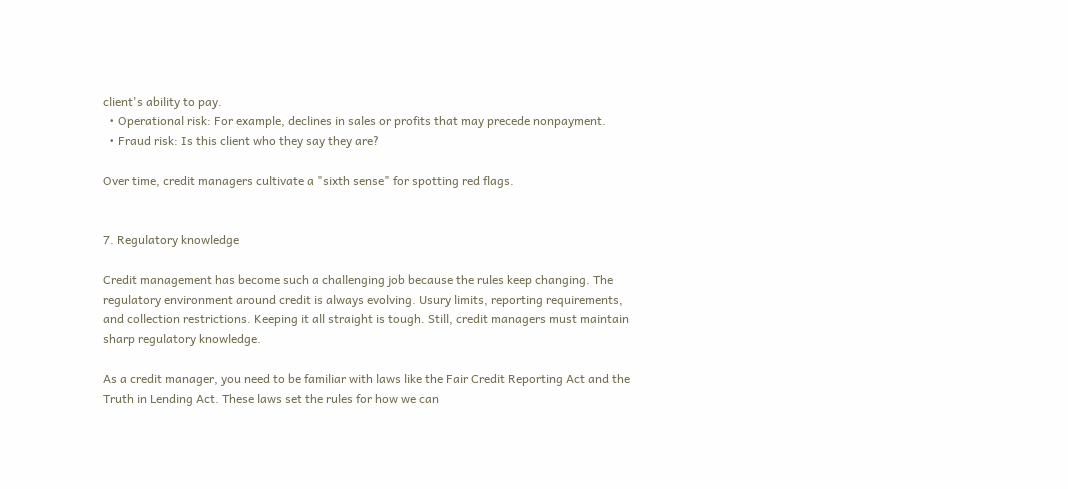client's ability to pay.
  • Operational risk: For example, declines in sales or profits that may precede nonpayment.
  • Fraud risk: Is this client who they say they are?

Over time, credit managers cultivate a "sixth sense" for spotting red flags.


7. Regulatory knowledge

Credit management has become such a challenging job because the rules keep changing. The regulatory environment around credit is always evolving. Usury limits, reporting requirements, and collection restrictions. Keeping it all straight is tough. Still, credit managers must maintain sharp regulatory knowledge.

As a credit manager, you need to be familiar with laws like the Fair Credit Reporting Act and the Truth in Lending Act. These laws set the rules for how we can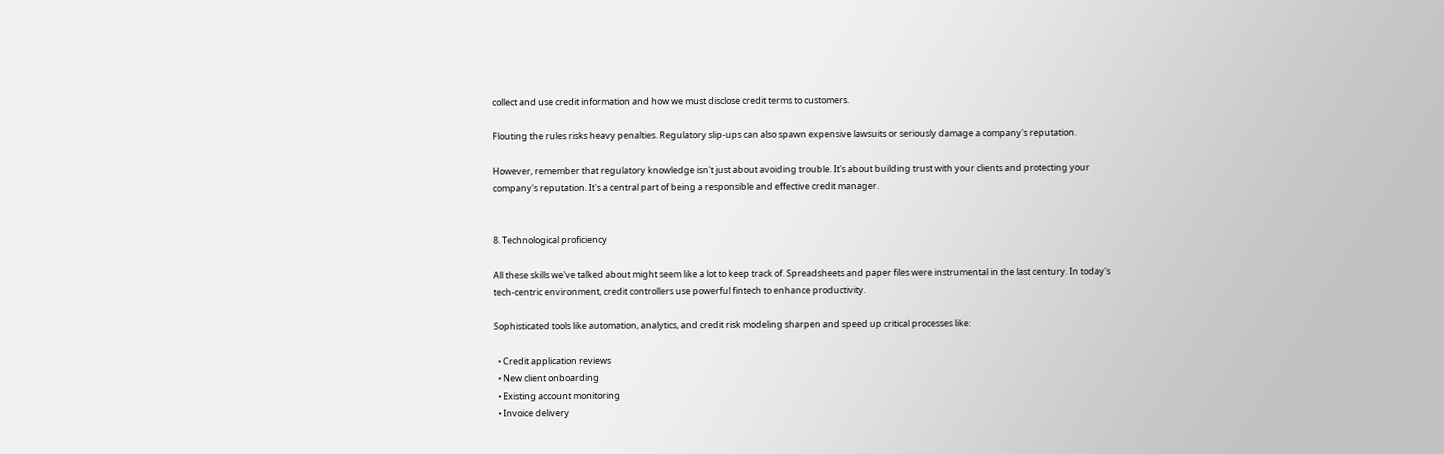collect and use credit information and how we must disclose credit terms to customers.

Flouting the rules risks heavy penalties. Regulatory slip-ups can also spawn expensive lawsuits or seriously damage a company's reputation.

However, remember that regulatory knowledge isn't just about avoiding trouble. It's about building trust with your clients and protecting your company's reputation. It's a central part of being a responsible and effective credit manager.


8. Technological proficiency

All these skills we've talked about might seem like a lot to keep track of. Spreadsheets and paper files were instrumental in the last century. In today's tech-centric environment, credit controllers use powerful fintech to enhance productivity.

Sophisticated tools like automation, analytics, and credit risk modeling sharpen and speed up critical processes like:

  • Credit application reviews
  • New client onboarding
  • Existing account monitoring
  • Invoice delivery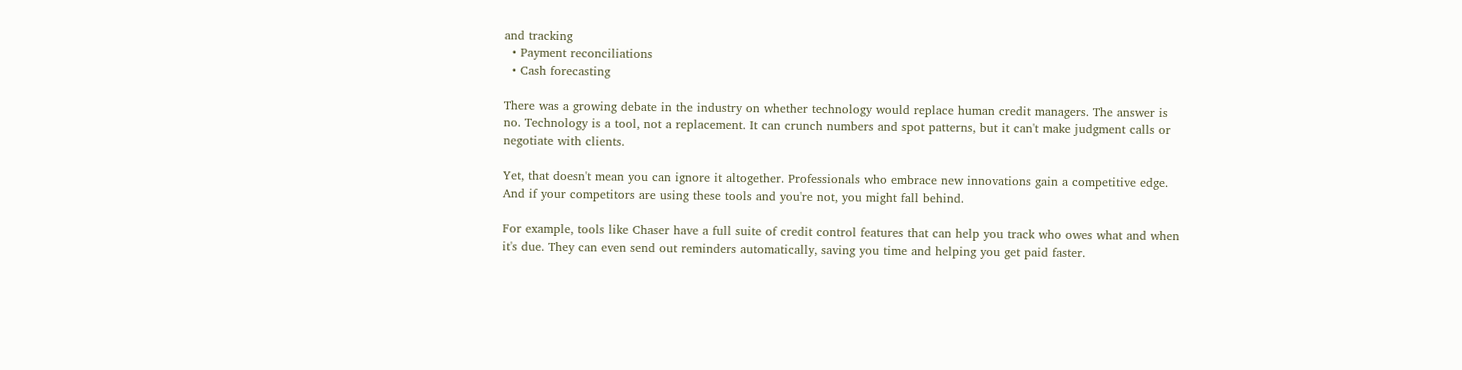and tracking
  • Payment reconciliations
  • Cash forecasting

There was a growing debate in the industry on whether technology would replace human credit managers. The answer is no. Technology is a tool, not a replacement. It can crunch numbers and spot patterns, but it can't make judgment calls or negotiate with clients.

Yet, that doesn't mean you can ignore it altogether. Professionals who embrace new innovations gain a competitive edge. And if your competitors are using these tools and you're not, you might fall behind.

For example, tools like Chaser have a full suite of credit control features that can help you track who owes what and when it's due. They can even send out reminders automatically, saving you time and helping you get paid faster.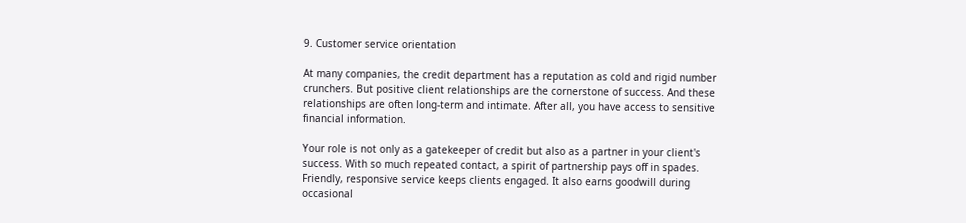9. Customer service orientation

At many companies, the credit department has a reputation as cold and rigid number crunchers. But positive client relationships are the cornerstone of success. And these relationships are often long-term and intimate. After all, you have access to sensitive financial information.

Your role is not only as a gatekeeper of credit but also as a partner in your client's success. With so much repeated contact, a spirit of partnership pays off in spades. Friendly, responsive service keeps clients engaged. It also earns goodwill during occasional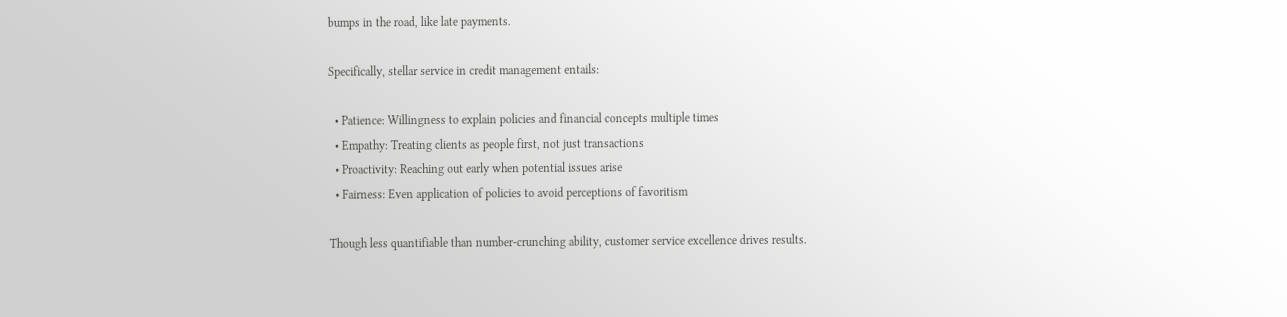bumps in the road, like late payments.

Specifically, stellar service in credit management entails:

  • Patience: Willingness to explain policies and financial concepts multiple times
  • Empathy: Treating clients as people first, not just transactions
  • Proactivity: Reaching out early when potential issues arise
  • Fairness: Even application of policies to avoid perceptions of favoritism

Though less quantifiable than number-crunching ability, customer service excellence drives results.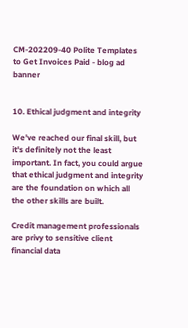CM-202209-40 Polite Templates to Get Invoices Paid - blog ad banner


10. Ethical judgment and integrity

We've reached our final skill, but it's definitely not the least important. In fact, you could argue that ethical judgment and integrity are the foundation on which all the other skills are built.

Credit management professionals are privy to sensitive client financial data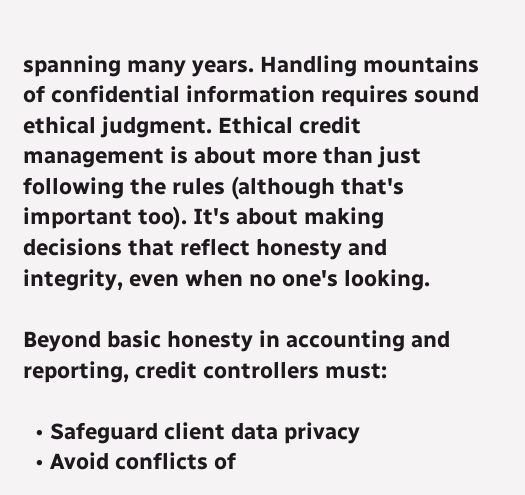spanning many years. Handling mountains of confidential information requires sound ethical judgment. Ethical credit management is about more than just following the rules (although that's important too). It's about making decisions that reflect honesty and integrity, even when no one's looking.

Beyond basic honesty in accounting and reporting, credit controllers must:

  • Safeguard client data privacy
  • Avoid conflicts of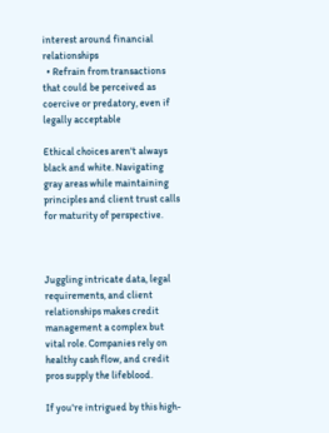interest around financial relationships
  • Refrain from transactions that could be perceived as coercive or predatory, even if legally acceptable

Ethical choices aren't always black and white. Navigating gray areas while maintaining principles and client trust calls for maturity of perspective.



Juggling intricate data, legal requirements, and client relationships makes credit management a complex but vital role. Companies rely on healthy cash flow, and credit pros supply the lifeblood.

If you're intrigued by this high-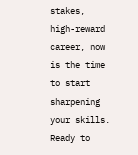stakes, high-reward career, now is the time to start sharpening your skills. Ready to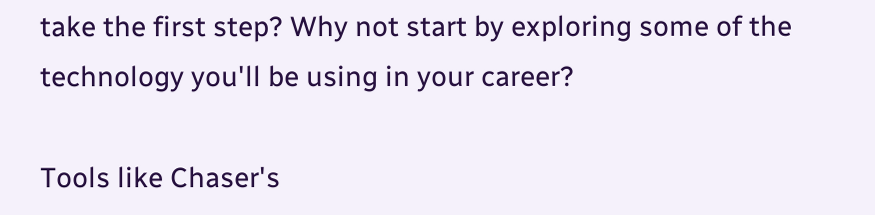take the first step? Why not start by exploring some of the technology you'll be using in your career?

Tools like Chaser's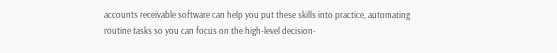accounts receivable software can help you put these skills into practice, automating routine tasks so you can focus on the high-level decision-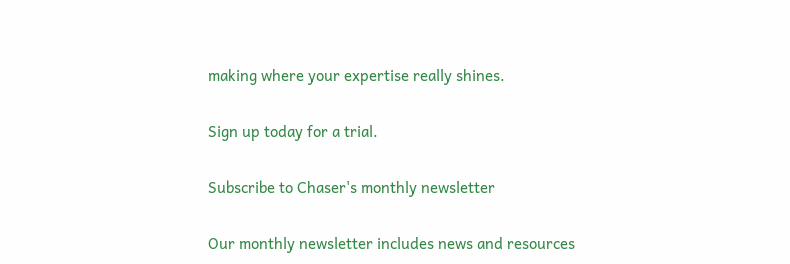making where your expertise really shines.

Sign up today for a trial.

Subscribe to Chaser's monthly newsletter

Our monthly newsletter includes news and resources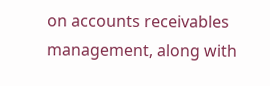on accounts receivables management, along with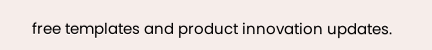free templates and product innovation updates.